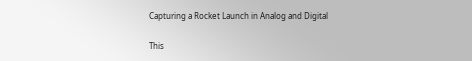Capturing a Rocket Launch in Analog and Digital

This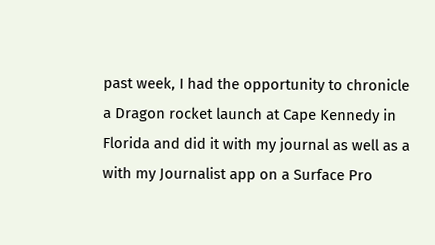past week, I had the opportunity to chronicle a Dragon rocket launch at Cape Kennedy in Florida and did it with my journal as well as a with my Journalist app on a Surface Pro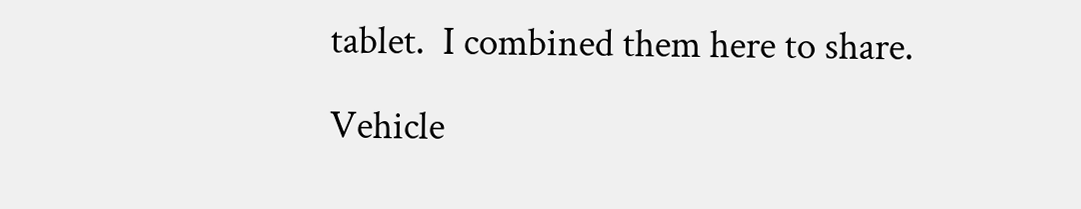tablet.  I combined them here to share.

Vehicle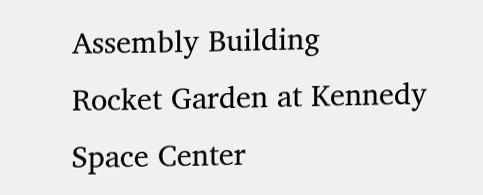Assembly Building
Rocket Garden at Kennedy Space Center